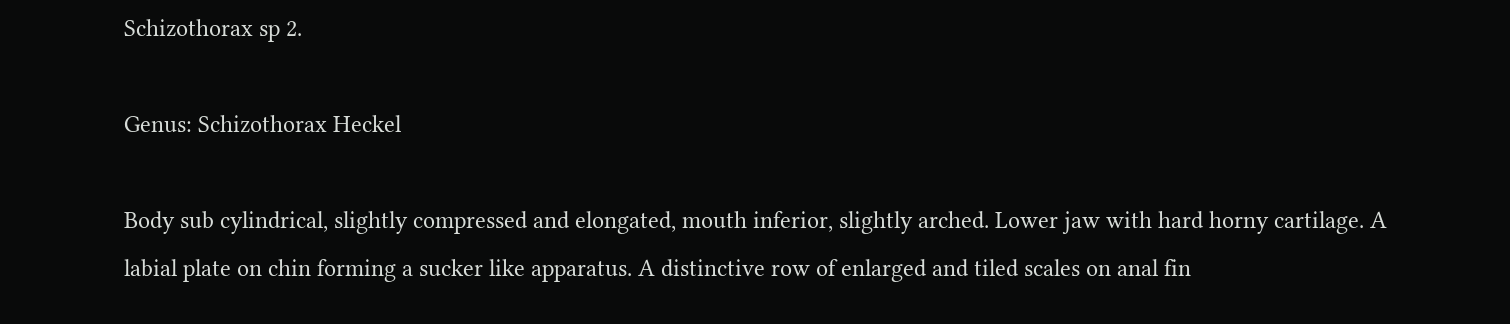Schizothorax sp 2.

Genus: Schizothorax Heckel

Body sub cylindrical, slightly compressed and elongated, mouth inferior, slightly arched. Lower jaw with hard horny cartilage. A labial plate on chin forming a sucker like apparatus. A distinctive row of enlarged and tiled scales on anal fin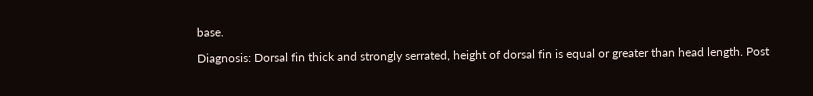base.

Diagnosis: Dorsal fin thick and strongly serrated, height of dorsal fin is equal or greater than head length. Post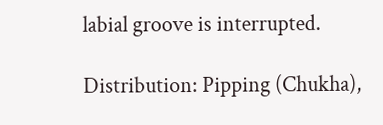labial groove is interrupted.

Distribution: Pipping (Chukha),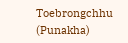Toebrongchhu (Punakha)